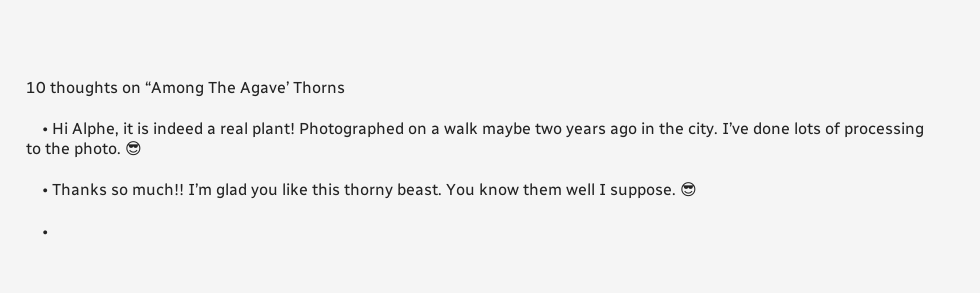10 thoughts on “Among The Agave’ Thorns

    • Hi Alphe, it is indeed a real plant! Photographed on a walk maybe two years ago in the city. I’ve done lots of processing to the photo. 😎

    • Thanks so much!! I’m glad you like this thorny beast. You know them well I suppose. 😎

    •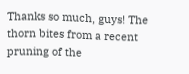Thanks so much, guys! The thorn bites from a recent pruning of the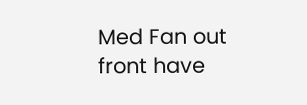Med Fan out front have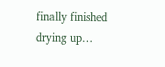finally finished drying up…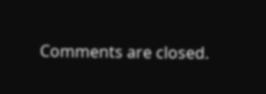Comments are closed.